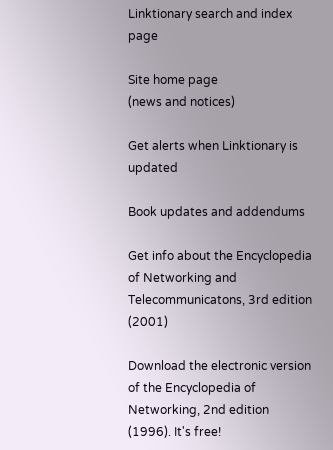Linktionary search and index page

Site home page
(news and notices)

Get alerts when Linktionary is updated

Book updates and addendums

Get info about the Encyclopedia of Networking and Telecommunicatons, 3rd edition (2001)

Download the electronic version of the Encyclopedia of Networking, 2nd edition (1996). It's free!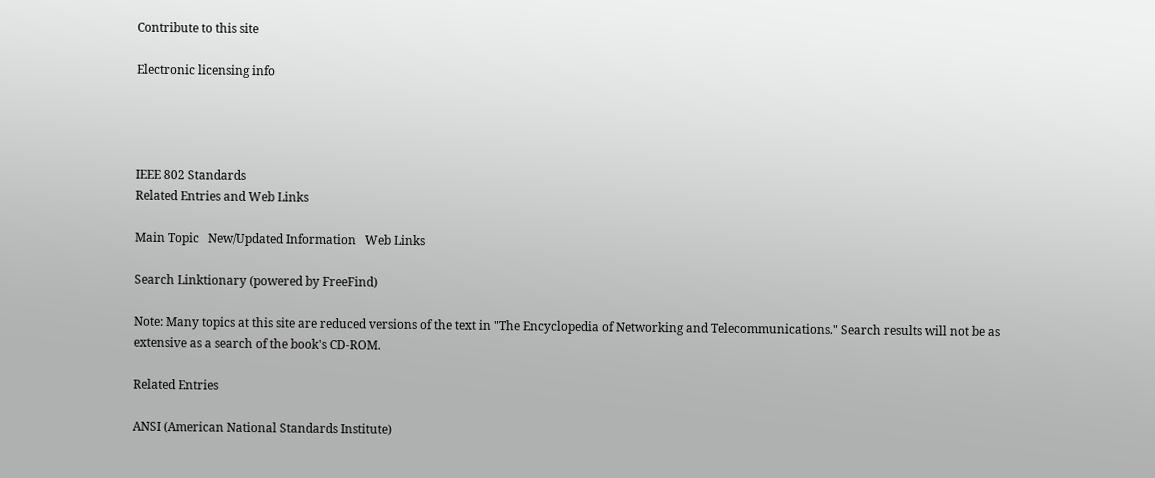Contribute to this site

Electronic licensing info




IEEE 802 Standards
Related Entries and Web Links

Main Topic   New/Updated Information   Web Links

Search Linktionary (powered by FreeFind)

Note: Many topics at this site are reduced versions of the text in "The Encyclopedia of Networking and Telecommunications." Search results will not be as extensive as a search of the book's CD-ROM.

Related Entries

ANSI (American National Standards Institute)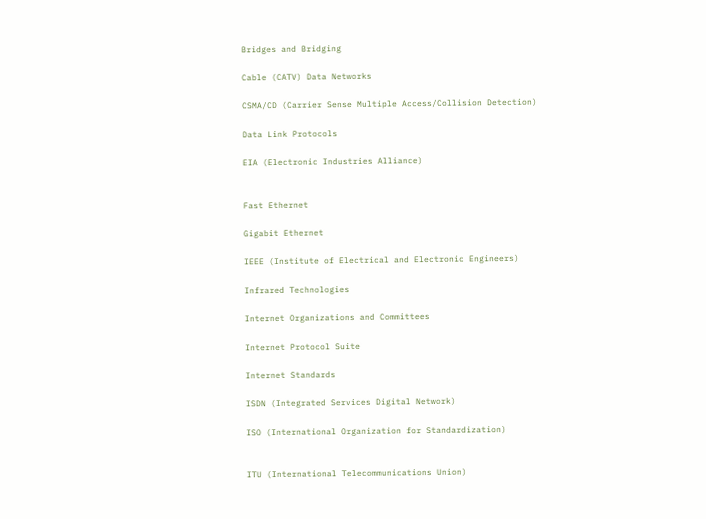Bridges and Bridging

Cable (CATV) Data Networks

CSMA/CD (Carrier Sense Multiple Access/Collision Detection)

Data Link Protocols

EIA (Electronic Industries Alliance)


Fast Ethernet

Gigabit Ethernet

IEEE (Institute of Electrical and Electronic Engineers)

Infrared Technologies

Internet Organizations and Committees

Internet Protocol Suite

Internet Standards

ISDN (Integrated Services Digital Network)

ISO (International Organization for Standardization)


ITU (International Telecommunications Union)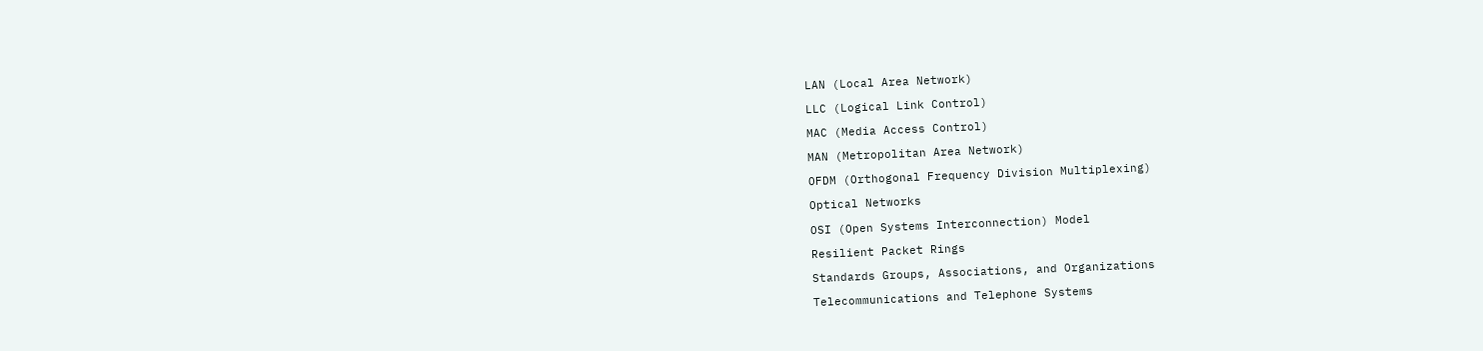LAN (Local Area Network)

LLC (Logical Link Control)

MAC (Media Access Control)

MAN (Metropolitan Area Network)

OFDM (Orthogonal Frequency Division Multiplexing)

Optical Networks

OSI (Open Systems Interconnection) Model

Resilient Packet Rings

Standards Groups, Associations, and Organizations

Telecommunications and Telephone Systems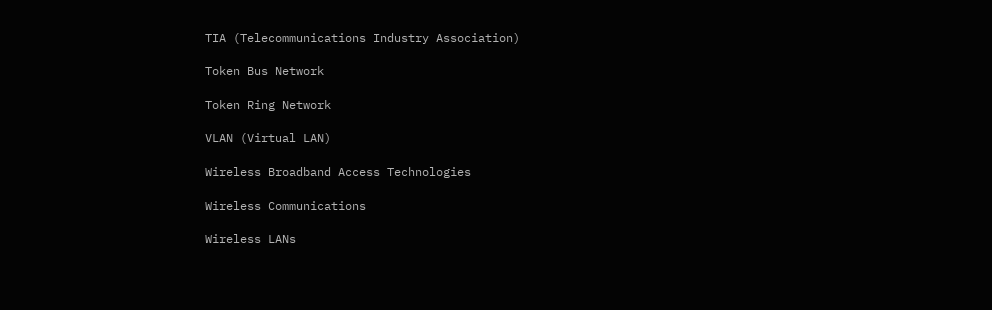TIA (Telecommunications Industry Association)

Token Bus Network

Token Ring Network

VLAN (Virtual LAN)

Wireless Broadband Access Technologies

Wireless Communications

Wireless LANs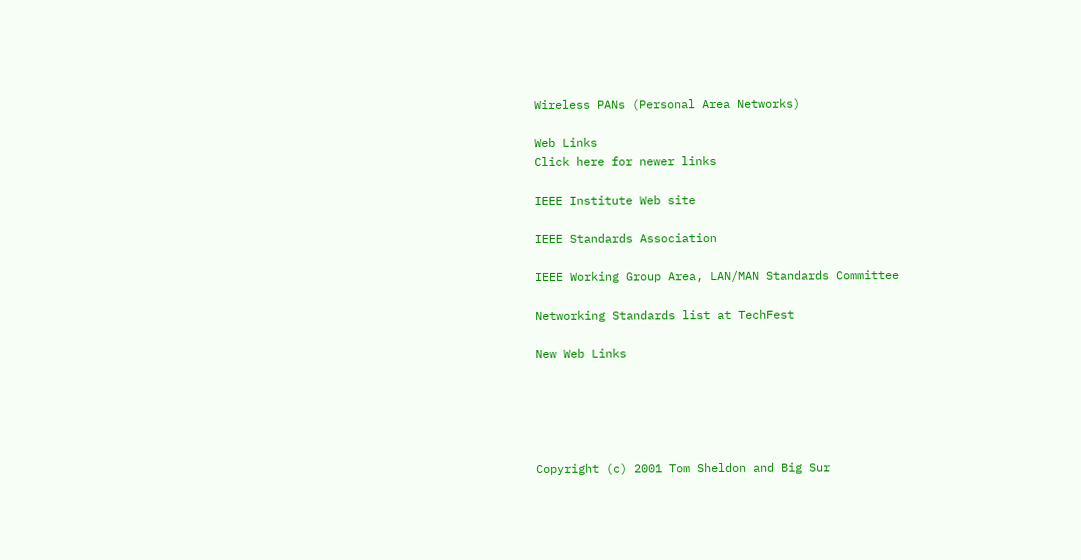Wireless PANs (Personal Area Networks)

Web Links
Click here for newer links

IEEE Institute Web site

IEEE Standards Association

IEEE Working Group Area, LAN/MAN Standards Committee

Networking Standards list at TechFest

New Web Links





Copyright (c) 2001 Tom Sheldon and Big Sur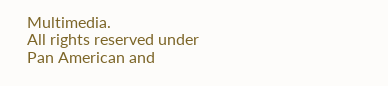Multimedia.
All rights reserved under Pan American and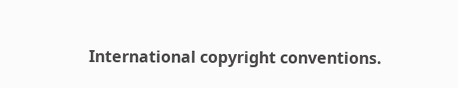International copyright conventions.